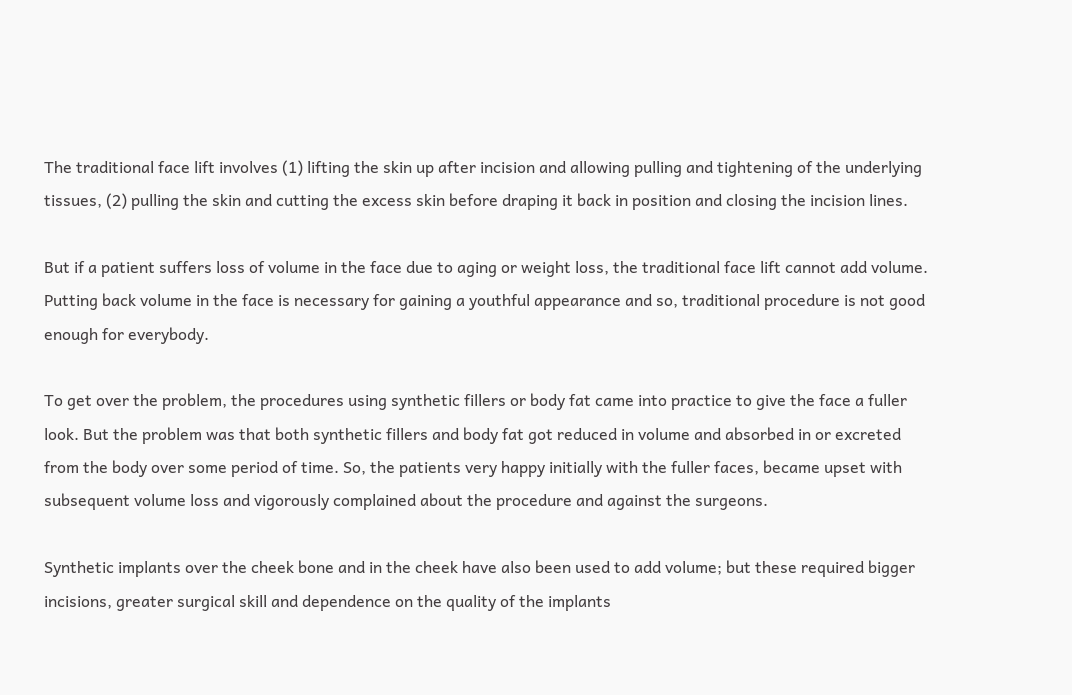The traditional face lift involves (1) lifting the skin up after incision and allowing pulling and tightening of the underlying tissues, (2) pulling the skin and cutting the excess skin before draping it back in position and closing the incision lines.

But if a patient suffers loss of volume in the face due to aging or weight loss, the traditional face lift cannot add volume. Putting back volume in the face is necessary for gaining a youthful appearance and so, traditional procedure is not good enough for everybody.

To get over the problem, the procedures using synthetic fillers or body fat came into practice to give the face a fuller look. But the problem was that both synthetic fillers and body fat got reduced in volume and absorbed in or excreted from the body over some period of time. So, the patients very happy initially with the fuller faces, became upset with subsequent volume loss and vigorously complained about the procedure and against the surgeons.

Synthetic implants over the cheek bone and in the cheek have also been used to add volume; but these required bigger incisions, greater surgical skill and dependence on the quality of the implants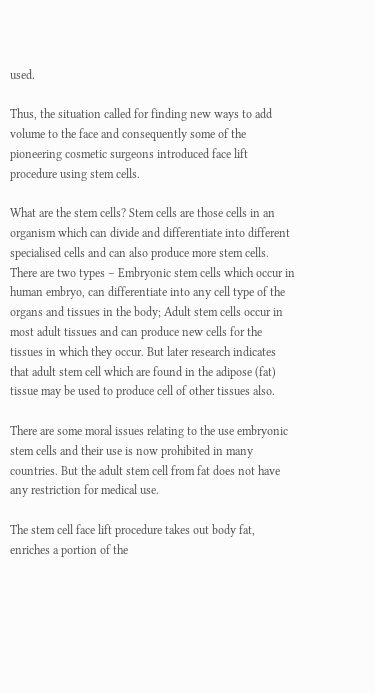used.

Thus, the situation called for finding new ways to add volume to the face and consequently some of the pioneering cosmetic surgeons introduced face lift procedure using stem cells.

What are the stem cells? Stem cells are those cells in an organism which can divide and differentiate into different specialised cells and can also produce more stem cells. There are two types – Embryonic stem cells which occur in human embryo, can differentiate into any cell type of the organs and tissues in the body; Adult stem cells occur in most adult tissues and can produce new cells for the tissues in which they occur. But later research indicates that adult stem cell which are found in the adipose (fat) tissue may be used to produce cell of other tissues also.

There are some moral issues relating to the use embryonic stem cells and their use is now prohibited in many countries. But the adult stem cell from fat does not have any restriction for medical use.

The stem cell face lift procedure takes out body fat, enriches a portion of the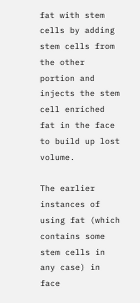fat with stem cells by adding stem cells from the other portion and injects the stem cell enriched fat in the face to build up lost volume.

The earlier instances of using fat (which contains some stem cells in any case) in face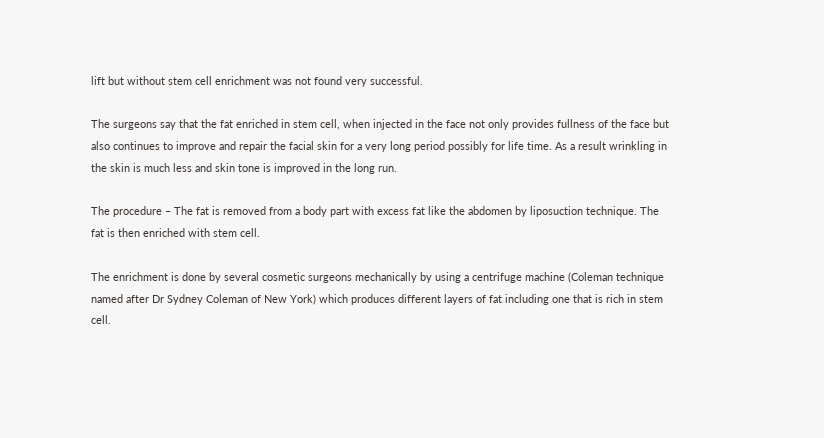lift but without stem cell enrichment was not found very successful.

The surgeons say that the fat enriched in stem cell, when injected in the face not only provides fullness of the face but also continues to improve and repair the facial skin for a very long period possibly for life time. As a result wrinkling in the skin is much less and skin tone is improved in the long run.

The procedure – The fat is removed from a body part with excess fat like the abdomen by liposuction technique. The fat is then enriched with stem cell.

The enrichment is done by several cosmetic surgeons mechanically by using a centrifuge machine (Coleman technique named after Dr Sydney Coleman of New York) which produces different layers of fat including one that is rich in stem cell.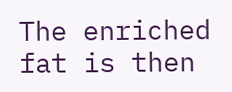The enriched fat is then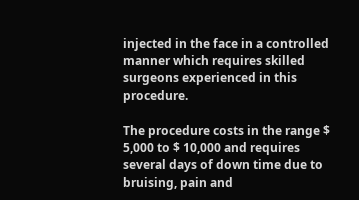injected in the face in a controlled manner which requires skilled surgeons experienced in this procedure.

The procedure costs in the range $ 5,000 to $ 10,000 and requires several days of down time due to bruising, pain and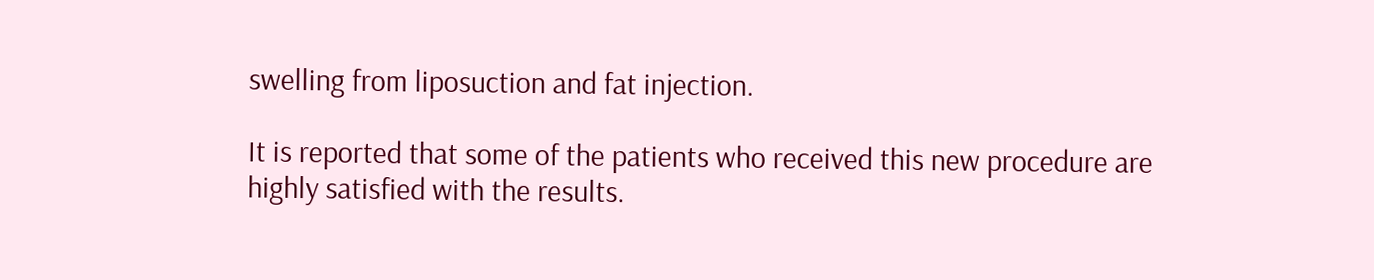swelling from liposuction and fat injection.

It is reported that some of the patients who received this new procedure are highly satisfied with the results.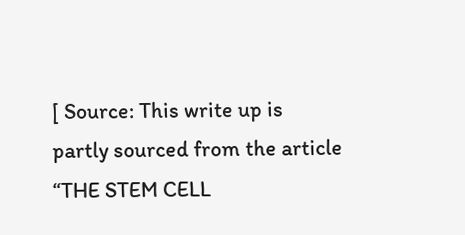[ Source: This write up is partly sourced from the article “THE STEM CELL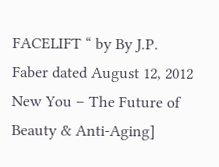FACELIFT “ by By J.P. Faber dated August 12, 2012 New You – The Future of Beauty & Anti-Aging]